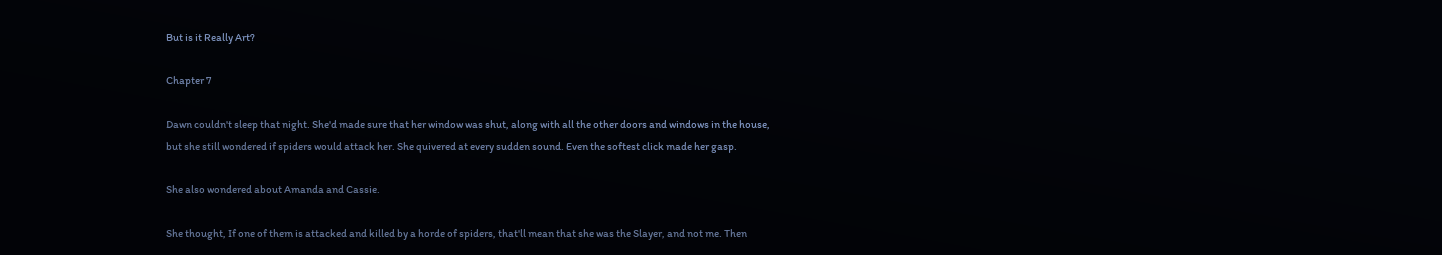But is it Really Art?

Chapter 7

Dawn couldn't sleep that night. She'd made sure that her window was shut, along with all the other doors and windows in the house, but she still wondered if spiders would attack her. She quivered at every sudden sound. Even the softest click made her gasp.

She also wondered about Amanda and Cassie.

She thought, If one of them is attacked and killed by a horde of spiders, that'll mean that she was the Slayer, and not me. Then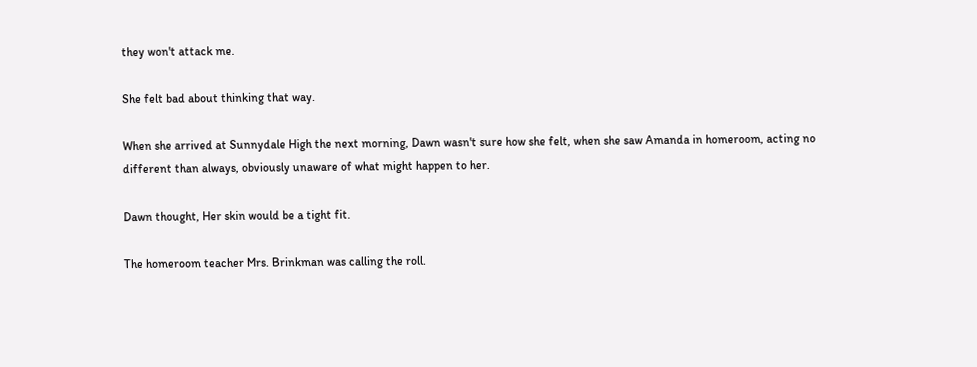they won't attack me.

She felt bad about thinking that way.

When she arrived at Sunnydale High the next morning, Dawn wasn't sure how she felt, when she saw Amanda in homeroom, acting no different than always, obviously unaware of what might happen to her.

Dawn thought, Her skin would be a tight fit.

The homeroom teacher Mrs. Brinkman was calling the roll.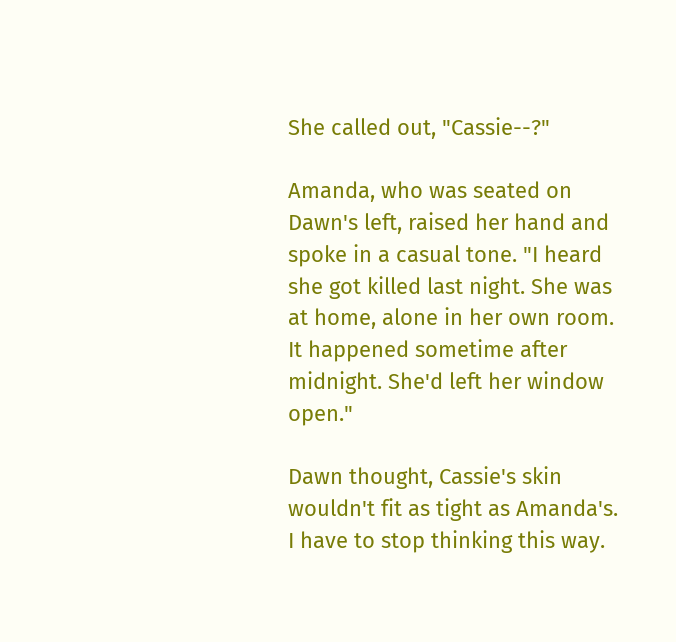She called out, "Cassie--?"

Amanda, who was seated on Dawn's left, raised her hand and spoke in a casual tone. "I heard she got killed last night. She was at home, alone in her own room. It happened sometime after midnight. She'd left her window open."

Dawn thought, Cassie's skin wouldn't fit as tight as Amanda's. I have to stop thinking this way.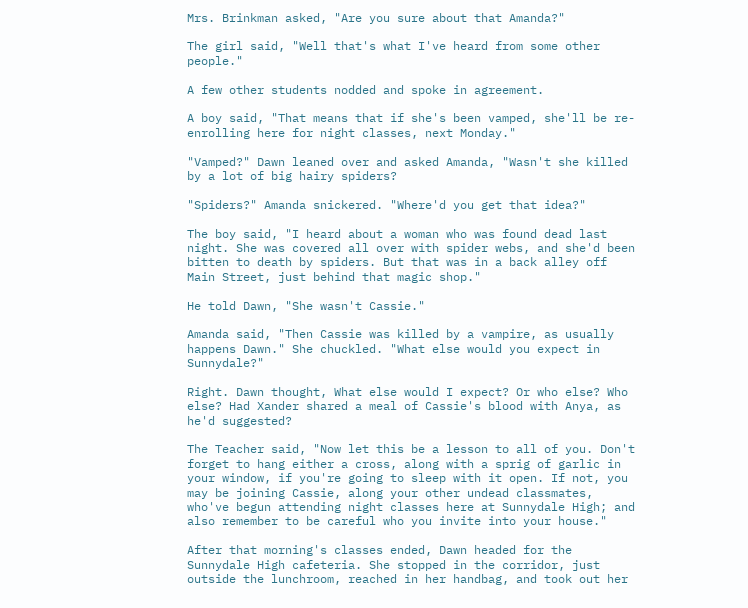Mrs. Brinkman asked, "Are you sure about that Amanda?"

The girl said, "Well that's what I've heard from some other people."

A few other students nodded and spoke in agreement.

A boy said, "That means that if she's been vamped, she'll be re-enrolling here for night classes, next Monday."

"Vamped?" Dawn leaned over and asked Amanda, "Wasn't she killed by a lot of big hairy spiders?

"Spiders?" Amanda snickered. "Where'd you get that idea?"

The boy said, "I heard about a woman who was found dead last night. She was covered all over with spider webs, and she'd been bitten to death by spiders. But that was in a back alley off Main Street, just behind that magic shop."

He told Dawn, "She wasn't Cassie."

Amanda said, "Then Cassie was killed by a vampire, as usually happens Dawn." She chuckled. "What else would you expect in Sunnydale?"

Right. Dawn thought, What else would I expect? Or who else? Who else? Had Xander shared a meal of Cassie's blood with Anya, as he'd suggested?

The Teacher said, "Now let this be a lesson to all of you. Don't forget to hang either a cross, along with a sprig of garlic in your window, if you're going to sleep with it open. If not, you may be joining Cassie, along your other undead classmates, who've begun attending night classes here at Sunnydale High; and also remember to be careful who you invite into your house."

After that morning's classes ended, Dawn headed for the Sunnydale High cafeteria. She stopped in the corridor, just outside the lunchroom, reached in her handbag, and took out her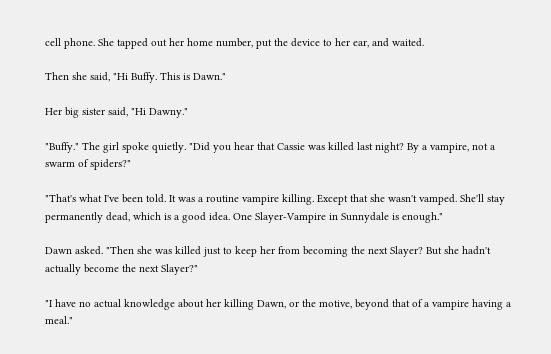cell phone. She tapped out her home number, put the device to her ear, and waited.

Then she said, "Hi Buffy. This is Dawn."

Her big sister said, "Hi Dawny."

"Buffy." The girl spoke quietly. "Did you hear that Cassie was killed last night? By a vampire, not a swarm of spiders?"

"That's what I've been told. It was a routine vampire killing. Except that she wasn't vamped. She'll stay permanently dead, which is a good idea. One Slayer-Vampire in Sunnydale is enough."

Dawn asked. "Then she was killed just to keep her from becoming the next Slayer? But she hadn't actually become the next Slayer?"

"I have no actual knowledge about her killing Dawn, or the motive, beyond that of a vampire having a meal."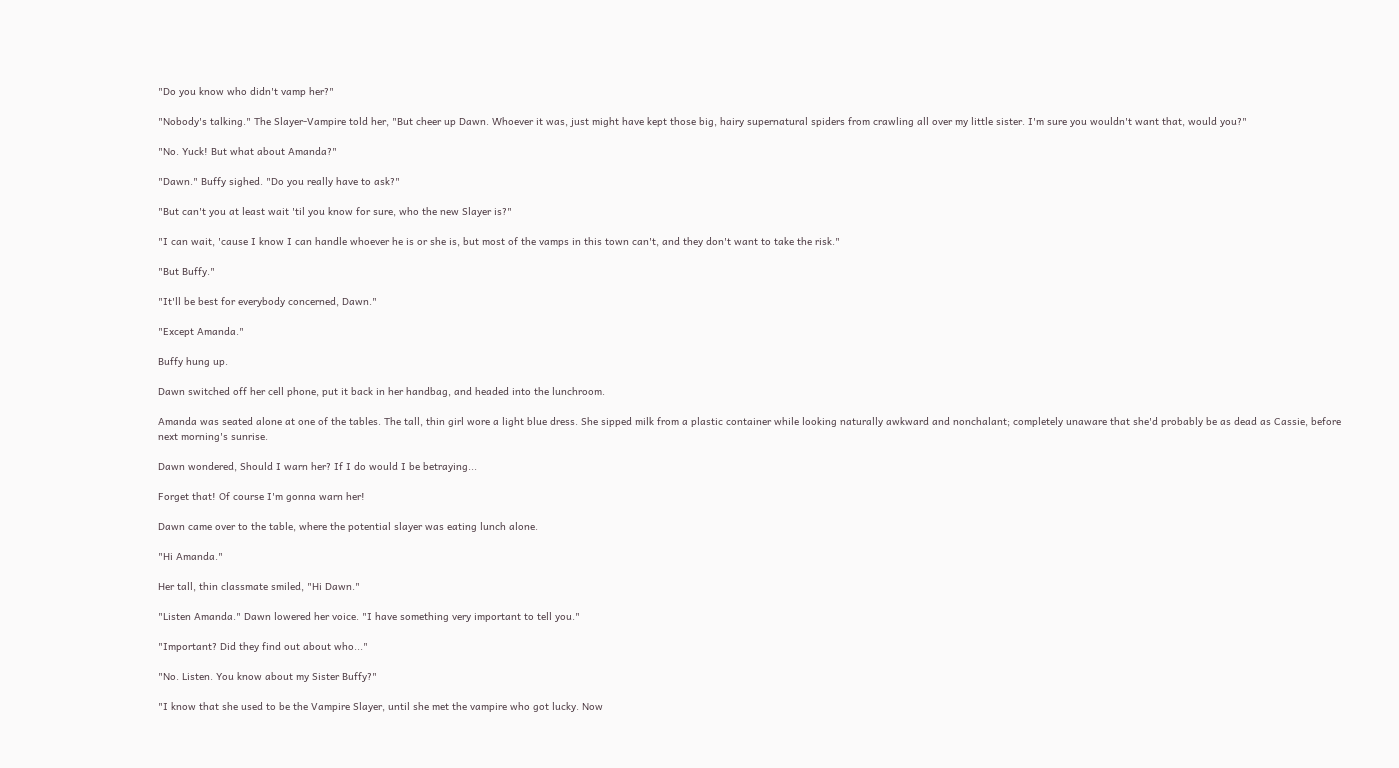"Do you know who didn't vamp her?"

"Nobody's talking." The Slayer-Vampire told her, "But cheer up Dawn. Whoever it was, just might have kept those big, hairy supernatural spiders from crawling all over my little sister. I'm sure you wouldn't want that, would you?"

"No. Yuck! But what about Amanda?"

"Dawn." Buffy sighed. "Do you really have to ask?"

"But can't you at least wait 'til you know for sure, who the new Slayer is?"

"I can wait, 'cause I know I can handle whoever he is or she is, but most of the vamps in this town can't, and they don't want to take the risk."

"But Buffy."

"It'll be best for everybody concerned, Dawn."

"Except Amanda."

Buffy hung up.

Dawn switched off her cell phone, put it back in her handbag, and headed into the lunchroom.

Amanda was seated alone at one of the tables. The tall, thin girl wore a light blue dress. She sipped milk from a plastic container while looking naturally awkward and nonchalant; completely unaware that she'd probably be as dead as Cassie, before next morning's sunrise.

Dawn wondered, Should I warn her? If I do would I be betraying...

Forget that! Of course I'm gonna warn her!

Dawn came over to the table, where the potential slayer was eating lunch alone.

"Hi Amanda."

Her tall, thin classmate smiled, "Hi Dawn."

"Listen Amanda." Dawn lowered her voice. "I have something very important to tell you."

"Important? Did they find out about who..."

"No. Listen. You know about my Sister Buffy?"

"I know that she used to be the Vampire Slayer, until she met the vampire who got lucky. Now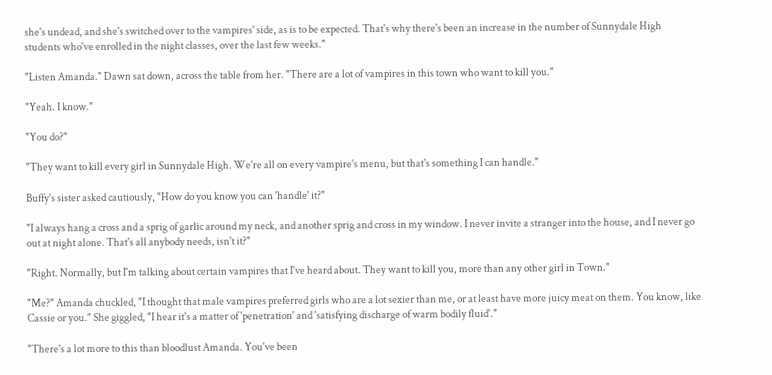she's undead, and she's switched over to the vampires' side, as is to be expected. That's why there's been an increase in the number of Sunnydale High students who've enrolled in the night classes, over the last few weeks."

"Listen Amanda." Dawn sat down, across the table from her. "There are a lot of vampires in this town who want to kill you."

"Yeah. I know."

"You do?"

"They want to kill every girl in Sunnydale High. We're all on every vampire's menu, but that's something I can handle."

Buffy's sister asked cautiously, "How do you know you can 'handle' it?"

"I always hang a cross and a sprig of garlic around my neck, and another sprig and cross in my window. I never invite a stranger into the house, and I never go out at night alone. That's all anybody needs, isn't it?"

"Right. Normally, but I'm talking about certain vampires that I've heard about. They want to kill you, more than any other girl in Town."

"Me?" Amanda chuckled, "I thought that male vampires preferred girls who are a lot sexier than me, or at least have more juicy meat on them. You know, like Cassie or you." She giggled, "I hear it's a matter of 'penetration' and 'satisfying discharge of warm bodily fluid'."

"There's a lot more to this than bloodlust Amanda. You've been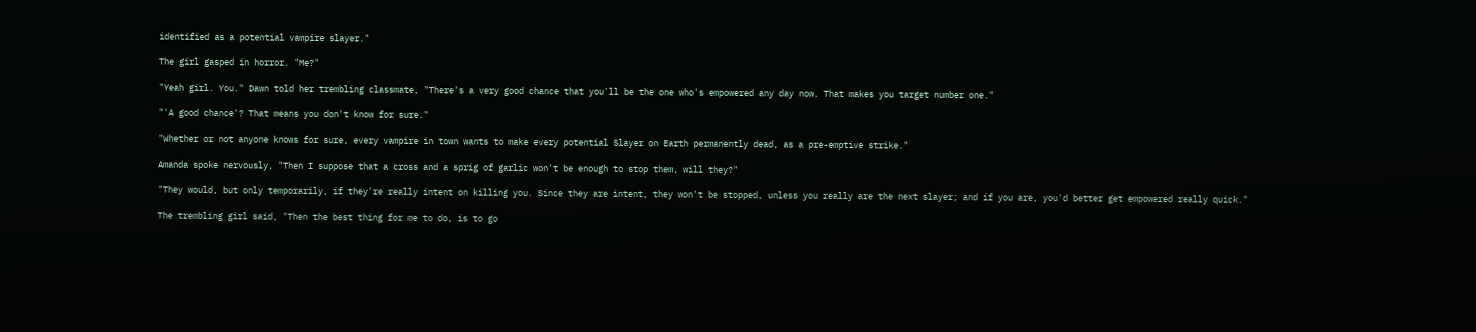identified as a potential vampire slayer."

The girl gasped in horror. "Me?"

"Yeah girl. You." Dawn told her trembling classmate, "There's a very good chance that you'll be the one who's empowered any day now. That makes you target number one."

"'A good chance'? That means you don't know for sure."

"Whether or not anyone knows for sure, every vampire in town wants to make every potential Slayer on Earth permanently dead, as a pre-emptive strike."

Amanda spoke nervously, "Then I suppose that a cross and a sprig of garlic won't be enough to stop them, will they?"

"They would, but only temporarily, if they're really intent on killing you. Since they are intent, they won't be stopped, unless you really are the next slayer; and if you are, you'd better get empowered really quick."

The trembling girl said, "Then the best thing for me to do, is to go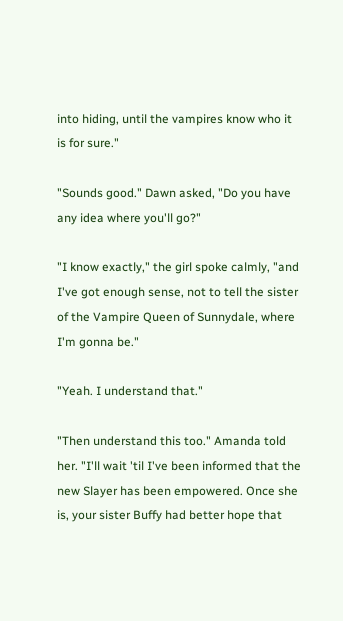into hiding, until the vampires know who it is for sure."

"Sounds good." Dawn asked, "Do you have any idea where you'll go?"

"I know exactly," the girl spoke calmly, "and I've got enough sense, not to tell the sister of the Vampire Queen of Sunnydale, where I'm gonna be."

"Yeah. I understand that."

"Then understand this too." Amanda told her. "I'll wait 'til I've been informed that the new Slayer has been empowered. Once she is, your sister Buffy had better hope that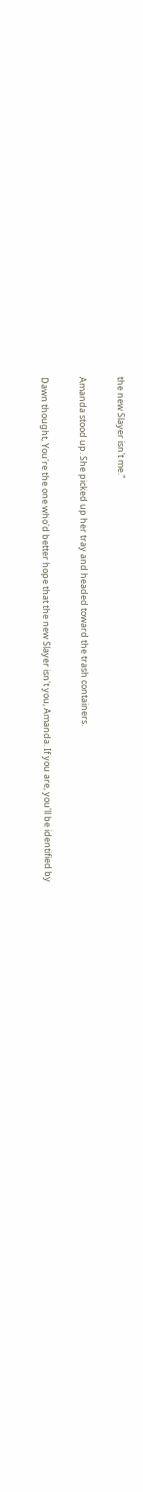the new Slayer isn't me."

Amanda stood up. She picked up her tray and headed toward the trash containers.

Dawn thought, You're the one who'd better hope that the new Slayer isn't you, Amanda. If you are, you'll be identified by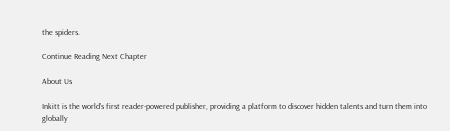the spiders.

Continue Reading Next Chapter

About Us

Inkitt is the world’s first reader-powered publisher, providing a platform to discover hidden talents and turn them into globally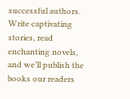successful authors. Write captivating stories, read enchanting novels, and we’ll publish the books our readers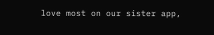love most on our sister app,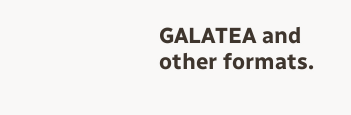GALATEA and other formats.